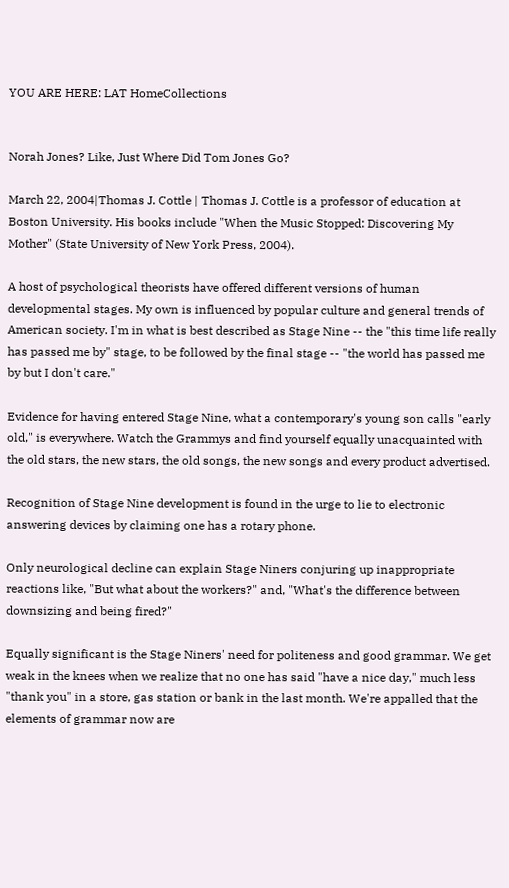YOU ARE HERE: LAT HomeCollections


Norah Jones? Like, Just Where Did Tom Jones Go?

March 22, 2004|Thomas J. Cottle | Thomas J. Cottle is a professor of education at Boston University. His books include "When the Music Stopped: Discovering My Mother" (State University of New York Press, 2004).

A host of psychological theorists have offered different versions of human developmental stages. My own is influenced by popular culture and general trends of American society. I'm in what is best described as Stage Nine -- the "this time life really has passed me by" stage, to be followed by the final stage -- "the world has passed me by but I don't care."

Evidence for having entered Stage Nine, what a contemporary's young son calls "early old," is everywhere. Watch the Grammys and find yourself equally unacquainted with the old stars, the new stars, the old songs, the new songs and every product advertised.

Recognition of Stage Nine development is found in the urge to lie to electronic answering devices by claiming one has a rotary phone.

Only neurological decline can explain Stage Niners conjuring up inappropriate reactions like, "But what about the workers?" and, "What's the difference between downsizing and being fired?"

Equally significant is the Stage Niners' need for politeness and good grammar. We get weak in the knees when we realize that no one has said "have a nice day," much less "thank you" in a store, gas station or bank in the last month. We're appalled that the elements of grammar now are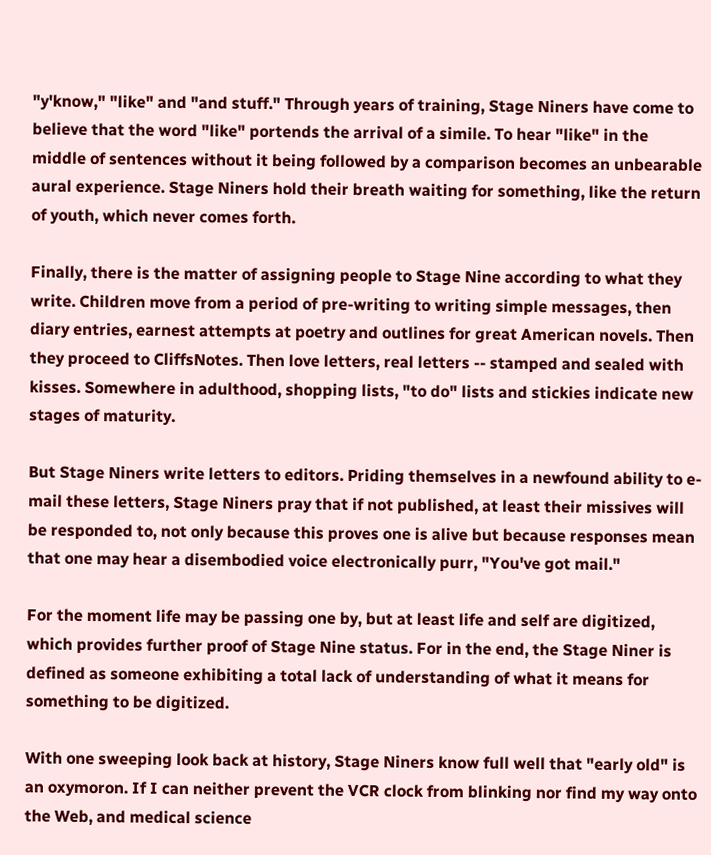"y'know," "like" and "and stuff." Through years of training, Stage Niners have come to believe that the word "like" portends the arrival of a simile. To hear "like" in the middle of sentences without it being followed by a comparison becomes an unbearable aural experience. Stage Niners hold their breath waiting for something, like the return of youth, which never comes forth.

Finally, there is the matter of assigning people to Stage Nine according to what they write. Children move from a period of pre-writing to writing simple messages, then diary entries, earnest attempts at poetry and outlines for great American novels. Then they proceed to CliffsNotes. Then love letters, real letters -- stamped and sealed with kisses. Somewhere in adulthood, shopping lists, "to do" lists and stickies indicate new stages of maturity.

But Stage Niners write letters to editors. Priding themselves in a newfound ability to e-mail these letters, Stage Niners pray that if not published, at least their missives will be responded to, not only because this proves one is alive but because responses mean that one may hear a disembodied voice electronically purr, "You've got mail."

For the moment life may be passing one by, but at least life and self are digitized, which provides further proof of Stage Nine status. For in the end, the Stage Niner is defined as someone exhibiting a total lack of understanding of what it means for something to be digitized.

With one sweeping look back at history, Stage Niners know full well that "early old" is an oxymoron. If I can neither prevent the VCR clock from blinking nor find my way onto the Web, and medical science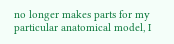no longer makes parts for my particular anatomical model, I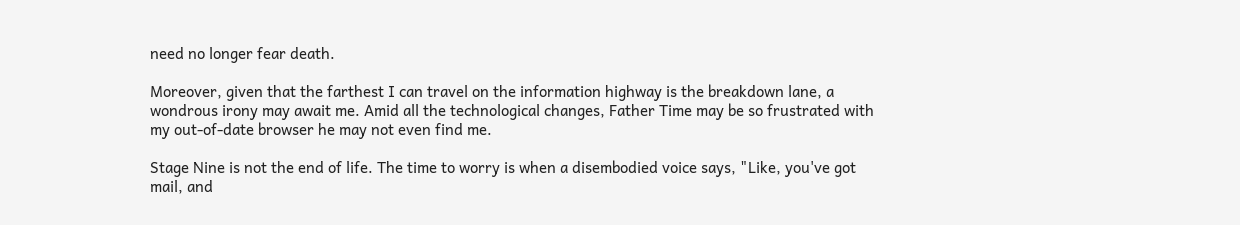need no longer fear death.

Moreover, given that the farthest I can travel on the information highway is the breakdown lane, a wondrous irony may await me. Amid all the technological changes, Father Time may be so frustrated with my out-of-date browser he may not even find me.

Stage Nine is not the end of life. The time to worry is when a disembodied voice says, "Like, you've got mail, and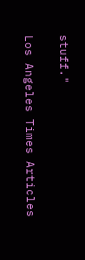stuff."

Los Angeles Times Articles